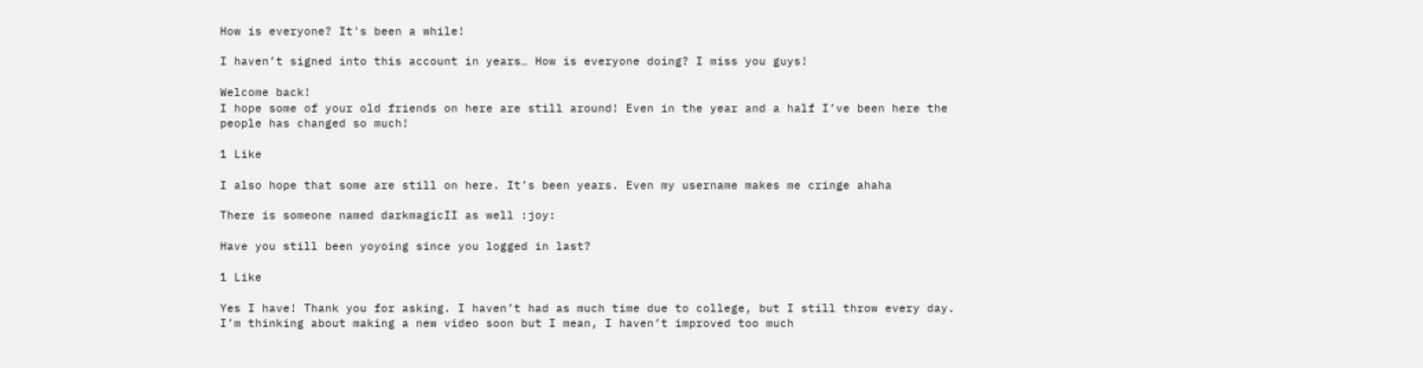How is everyone? It's been a while!

I haven’t signed into this account in years… How is everyone doing? I miss you guys!

Welcome back!
I hope some of your old friends on here are still around! Even in the year and a half I’ve been here the people has changed so much!

1 Like

I also hope that some are still on here. It’s been years. Even my username makes me cringe ahaha

There is someone named darkmagicII as well :joy:

Have you still been yoyoing since you logged in last?

1 Like

Yes I have! Thank you for asking. I haven’t had as much time due to college, but I still throw every day. I’m thinking about making a new video soon but I mean, I haven’t improved too much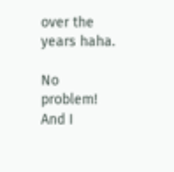over the years haha.

No problem! And I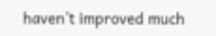haven’t improved much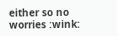either so no worries :wink: